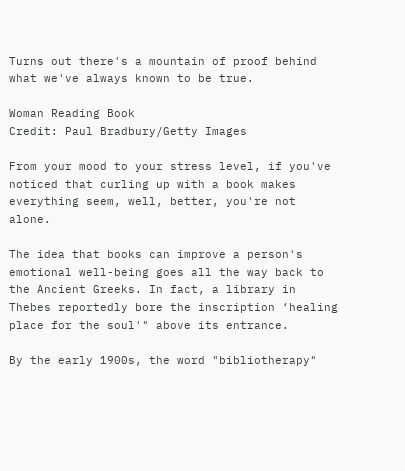Turns out there's a mountain of proof behind what we've always known to be true.

Woman Reading Book
Credit: Paul Bradbury/Getty Images

From your mood to your stress level, if you've noticed that curling up with a book makes everything seem, well, better, you're not alone.

The idea that books can improve a person's emotional well-being goes all the way back to the Ancient Greeks. In fact, a library in Thebes reportedly bore the inscription ‘healing place for the soul'" above its entrance.

By the early 1900s, the word "bibliotherapy"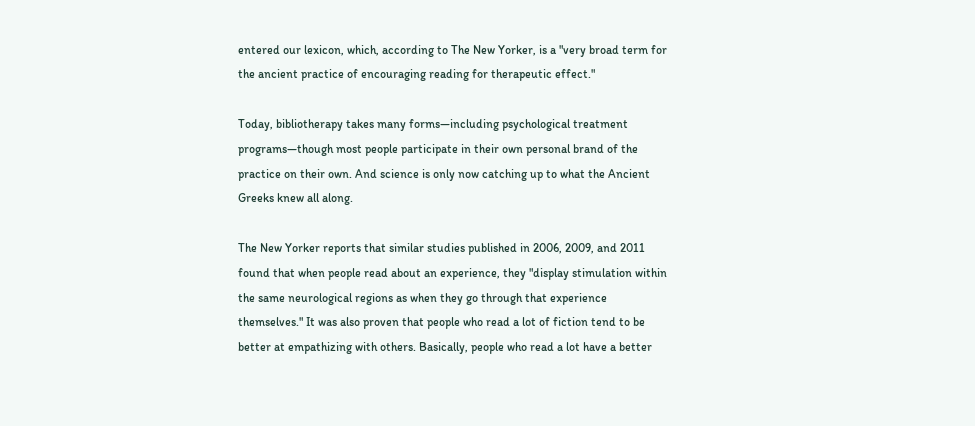entered our lexicon, which, according to The New Yorker, is a "very broad term for the ancient practice of encouraging reading for therapeutic effect."

Today, bibliotherapy takes many forms—including psychological treatment programs—though most people participate in their own personal brand of the practice on their own. And science is only now catching up to what the Ancient Greeks knew all along.

The New Yorker reports that similar studies published in 2006, 2009, and 2011 found that when people read about an experience, they "display stimulation within the same neurological regions as when they go through that experience themselves." It was also proven that people who read a lot of fiction tend to be better at empathizing with others. Basically, people who read a lot have a better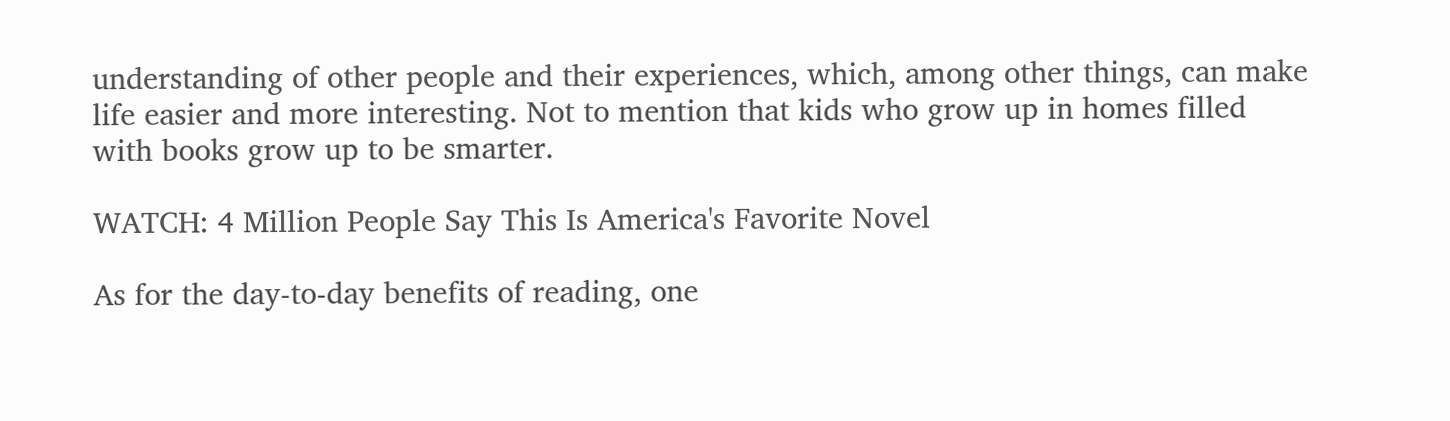understanding of other people and their experiences, which, among other things, can make life easier and more interesting. Not to mention that kids who grow up in homes filled with books grow up to be smarter.

WATCH: 4 Million People Say This Is America's Favorite Novel

As for the day-to-day benefits of reading, one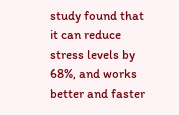study found that it can reduce stress levels by 68%, and works better and faster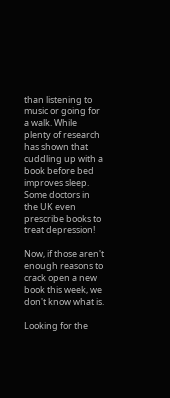than listening to music or going for a walk. While plenty of research has shown that cuddling up with a book before bed improves sleep. Some doctors in the UK even prescribe books to treat depression!

Now, if those aren't enough reasons to crack open a new book this week, we don't know what is.

Looking for the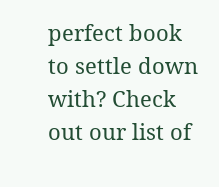perfect book to settle down with? Check out our list of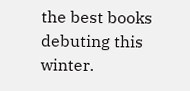the best books debuting this winter.